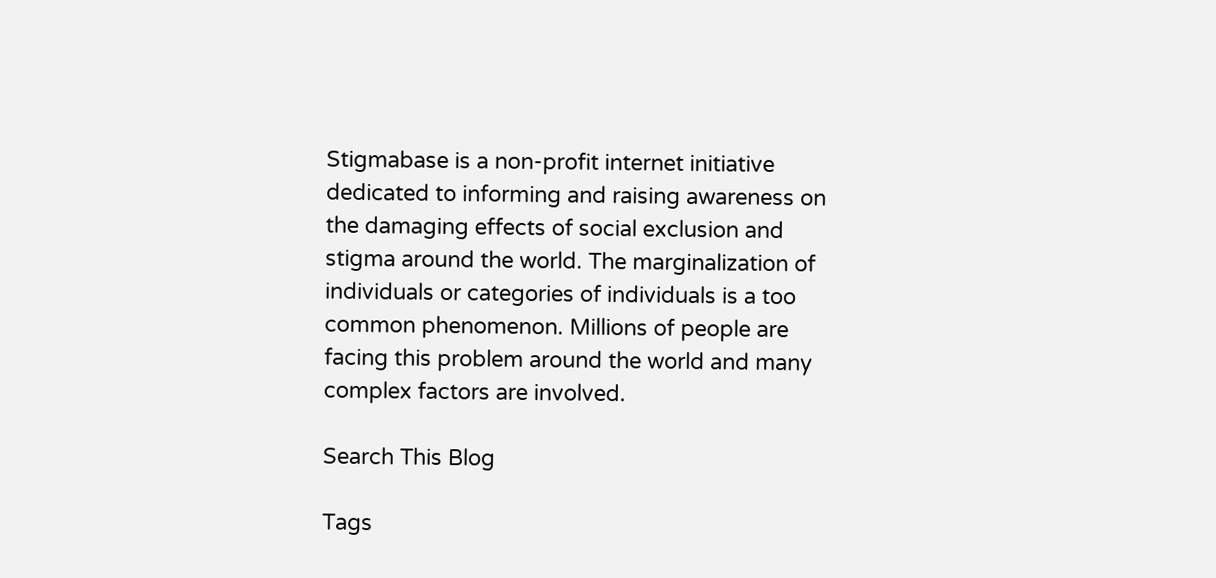Stigmabase is a non-profit internet initiative dedicated to informing and raising awareness on the damaging effects of social exclusion and stigma around the world. The marginalization of individuals or categories of individuals is a too common phenomenon. Millions of people are facing this problem around the world and many complex factors are involved.

Search This Blog

Tags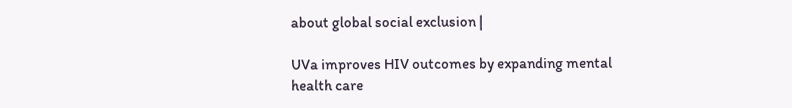about global social exclusion |

UVa improves HIV outcomes by expanding mental health care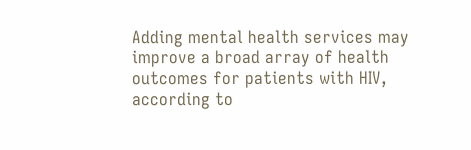Adding mental health services may improve a broad array of health outcomes for patients with HIV, according to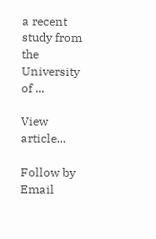a recent study from the University of ...

View article...

Follow by Email